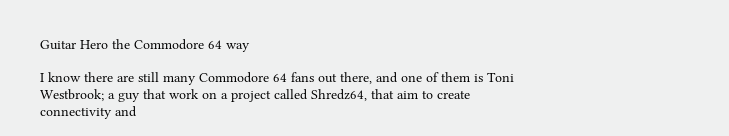Guitar Hero the Commodore 64 way

I know there are still many Commodore 64 fans out there, and one of them is Toni Westbrook; a guy that work on a project called Shredz64, that aim to create connectivity and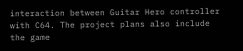interaction between Guitar Hero controller with C64. The project plans also include the game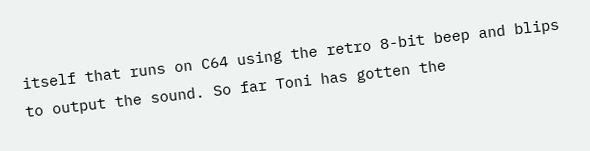itself that runs on C64 using the retro 8-bit beep and blips to output the sound. So far Toni has gotten the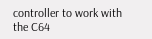controller to work with the C64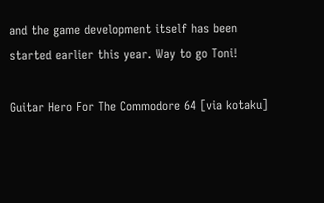and the game development itself has been started earlier this year. Way to go Toni!

Guitar Hero For The Commodore 64 [via kotaku]